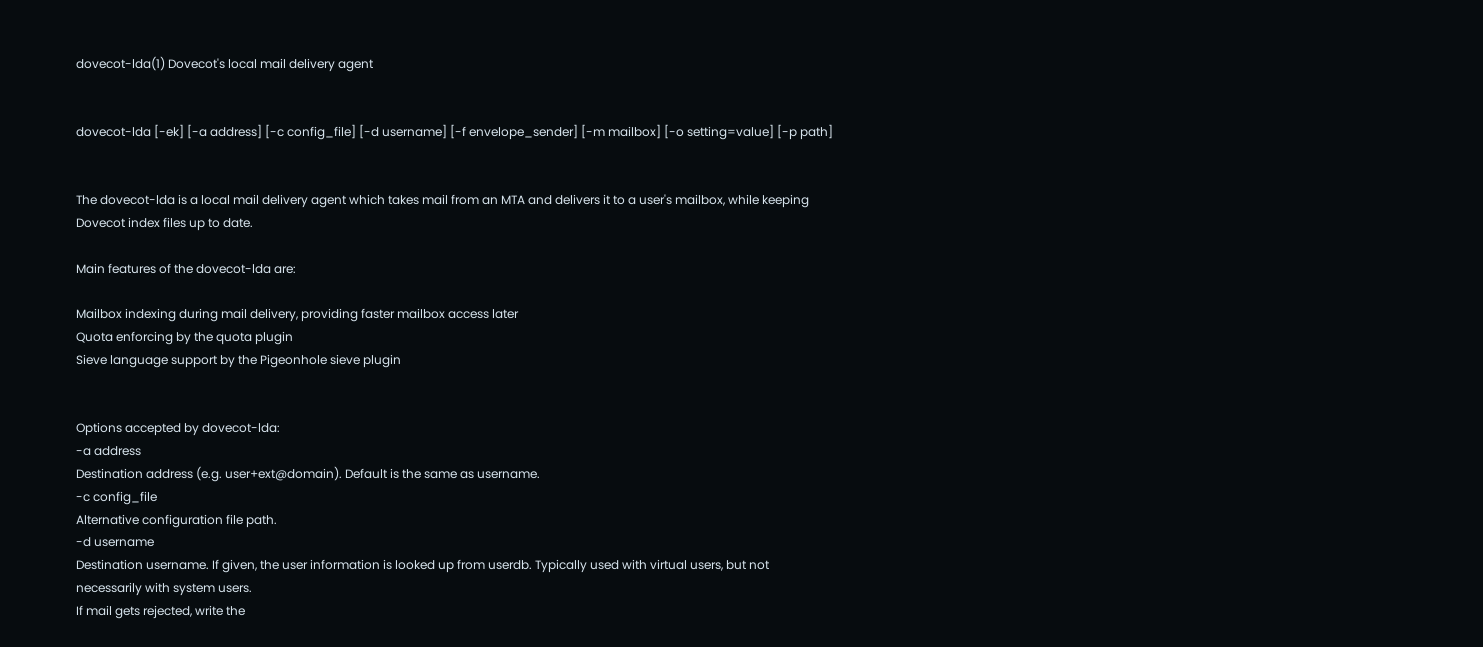dovecot-lda(1) Dovecot's local mail delivery agent


dovecot-lda [-ek] [-a address] [-c config_file] [-d username] [-f envelope_sender] [-m mailbox] [-o setting=value] [-p path]


The dovecot-lda is a local mail delivery agent which takes mail from an MTA and delivers it to a user's mailbox, while keeping Dovecot index files up to date.

Main features of the dovecot-lda are:

Mailbox indexing during mail delivery, providing faster mailbox access later
Quota enforcing by the quota plugin
Sieve language support by the Pigeonhole sieve plugin


Options accepted by dovecot-lda:
-a address
Destination address (e.g. user+ext@domain). Default is the same as username.
-c config_file
Alternative configuration file path.
-d username
Destination username. If given, the user information is looked up from userdb. Typically used with virtual users, but not necessarily with system users.
If mail gets rejected, write the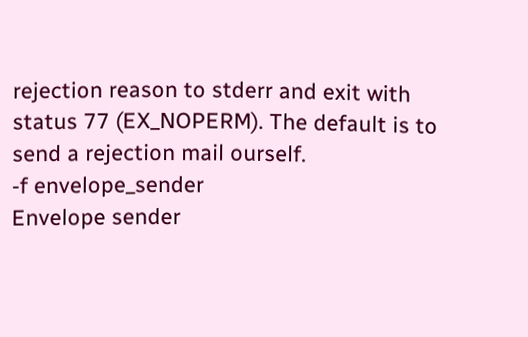rejection reason to stderr and exit with status 77 (EX_NOPERM). The default is to send a rejection mail ourself.
-f envelope_sender
Envelope sender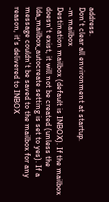address.
Don't clear all environment at startup.
-m mailbox
Destination mailbox (default is INBOX). If the mailbox doesn't exist, it will not be created (unless the lda_mailbox_autocreate setting is set to yes). If a message couldn't be saved to the mailbox for any reason, it's delivered to INBOX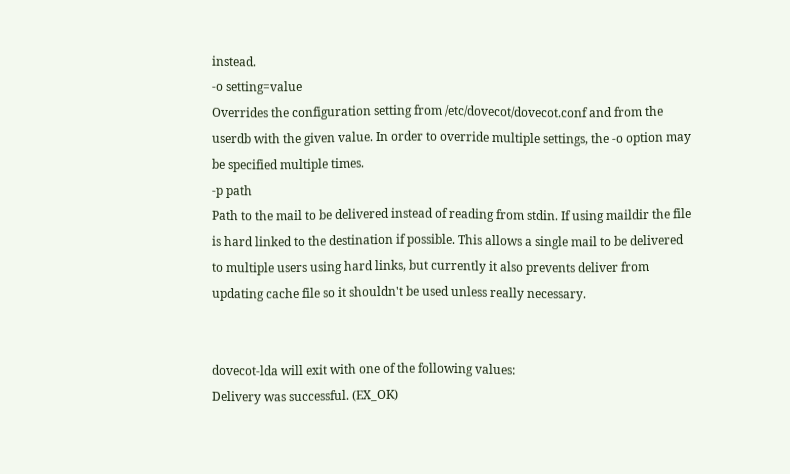instead.
-o setting=value
Overrides the configuration setting from /etc/dovecot/dovecot.conf and from the userdb with the given value. In order to override multiple settings, the -o option may be specified multiple times.
-p path
Path to the mail to be delivered instead of reading from stdin. If using maildir the file is hard linked to the destination if possible. This allows a single mail to be delivered to multiple users using hard links, but currently it also prevents deliver from updating cache file so it shouldn't be used unless really necessary.


dovecot-lda will exit with one of the following values:
Delivery was successful. (EX_OK)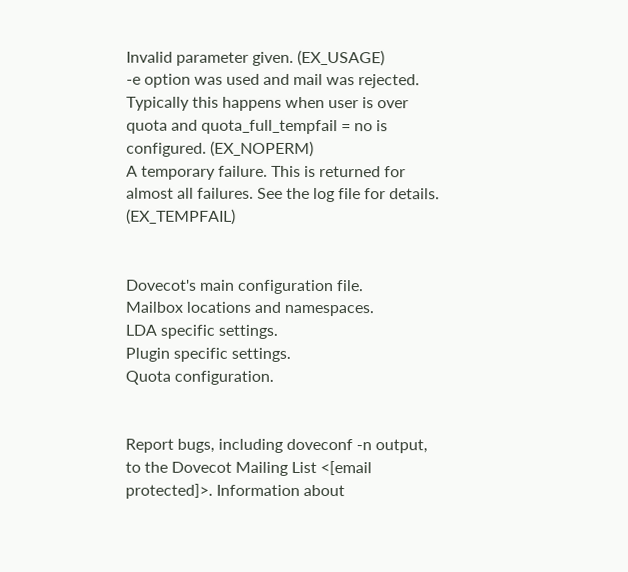Invalid parameter given. (EX_USAGE)
-e option was used and mail was rejected. Typically this happens when user is over quota and quota_full_tempfail = no is configured. (EX_NOPERM)
A temporary failure. This is returned for almost all failures. See the log file for details. (EX_TEMPFAIL)


Dovecot's main configuration file.
Mailbox locations and namespaces.
LDA specific settings.
Plugin specific settings.
Quota configuration.


Report bugs, including doveconf -n output, to the Dovecot Mailing List <[email protected]>. Information about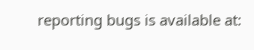reporting bugs is available at: